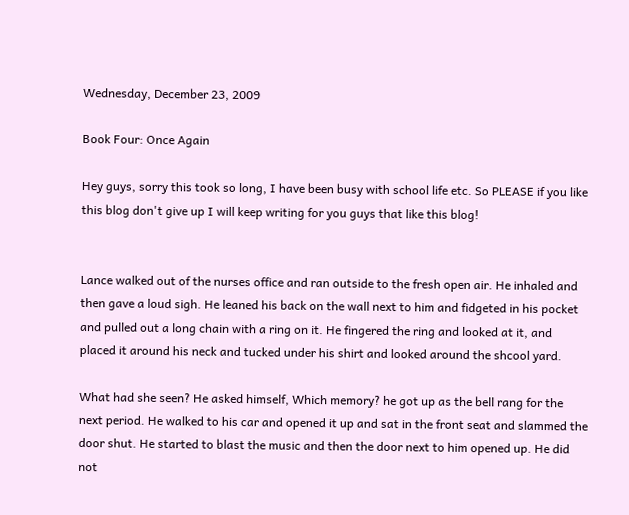Wednesday, December 23, 2009

Book Four: Once Again

Hey guys, sorry this took so long, I have been busy with school life etc. So PLEASE if you like this blog don't give up I will keep writing for you guys that like this blog!


Lance walked out of the nurses office and ran outside to the fresh open air. He inhaled and then gave a loud sigh. He leaned his back on the wall next to him and fidgeted in his pocket and pulled out a long chain with a ring on it. He fingered the ring and looked at it, and placed it around his neck and tucked under his shirt and looked around the shcool yard.

What had she seen? He asked himself, Which memory? he got up as the bell rang for the next period. He walked to his car and opened it up and sat in the front seat and slammed the door shut. He started to blast the music and then the door next to him opened up. He did not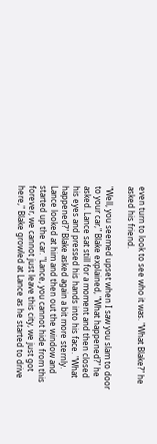even turn to look to see who it was. "What Blake?" he asked his friend.

"Well, you seemed upset when I saw you slam to door to your car," Blake explained, "What happened?" he asked. Lance sat still for a moment and then closed his eyes and pressed his hands into his face. "What happened?" Blake asked again a bit more sternly. Lance looked at him and then out the window and started up the car. "Lance, you cannot hide from this forever, we cannot just leave this city, we just got here," Blake growled at Lance as he started to drive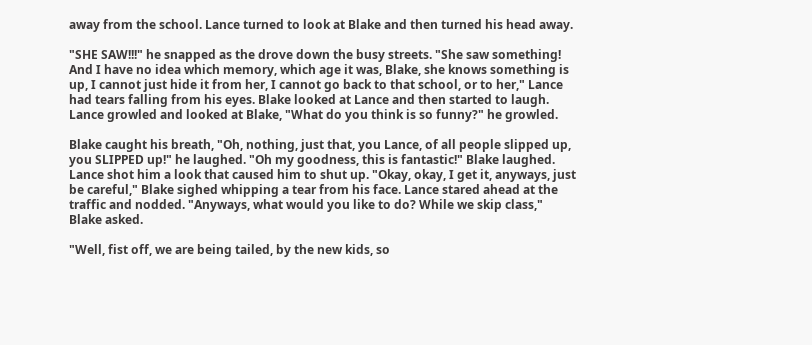away from the school. Lance turned to look at Blake and then turned his head away.

"SHE SAW!!!" he snapped as the drove down the busy streets. "She saw something! And I have no idea which memory, which age it was, Blake, she knows something is up, I cannot just hide it from her, I cannot go back to that school, or to her," Lance had tears falling from his eyes. Blake looked at Lance and then started to laugh. Lance growled and looked at Blake, "What do you think is so funny?" he growled.

Blake caught his breath, "Oh, nothing, just that, you Lance, of all people slipped up, you SLIPPED up!" he laughed. "Oh my goodness, this is fantastic!" Blake laughed. Lance shot him a look that caused him to shut up. "Okay, okay, I get it, anyways, just be careful," Blake sighed whipping a tear from his face. Lance stared ahead at the traffic and nodded. "Anyways, what would you like to do? While we skip class," Blake asked.

"Well, fist off, we are being tailed, by the new kids, so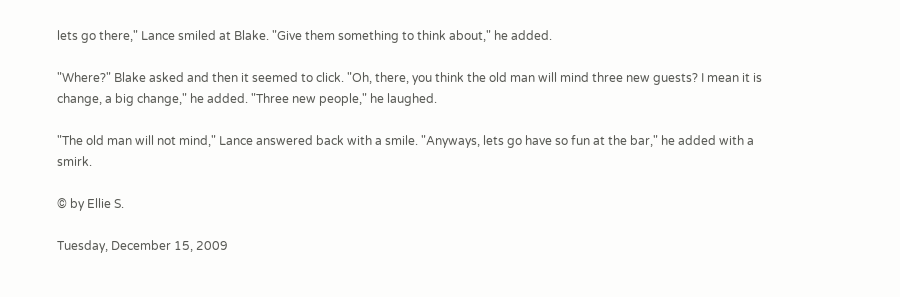lets go there," Lance smiled at Blake. "Give them something to think about," he added.

"Where?" Blake asked and then it seemed to click. "Oh, there, you think the old man will mind three new guests? I mean it is change, a big change," he added. "Three new people," he laughed.

"The old man will not mind," Lance answered back with a smile. "Anyways, lets go have so fun at the bar," he added with a smirk.

© by Ellie S.

Tuesday, December 15, 2009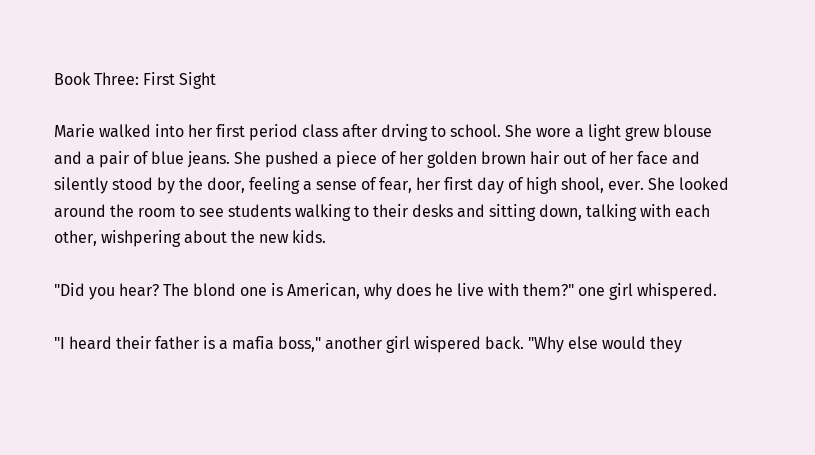Book Three: First Sight

Marie walked into her first period class after drving to school. She wore a light grew blouse and a pair of blue jeans. She pushed a piece of her golden brown hair out of her face and silently stood by the door, feeling a sense of fear, her first day of high shool, ever. She looked around the room to see students walking to their desks and sitting down, talking with each other, wishpering about the new kids.

"Did you hear? The blond one is American, why does he live with them?" one girl whispered.

"I heard their father is a mafia boss," another girl wispered back. "Why else would they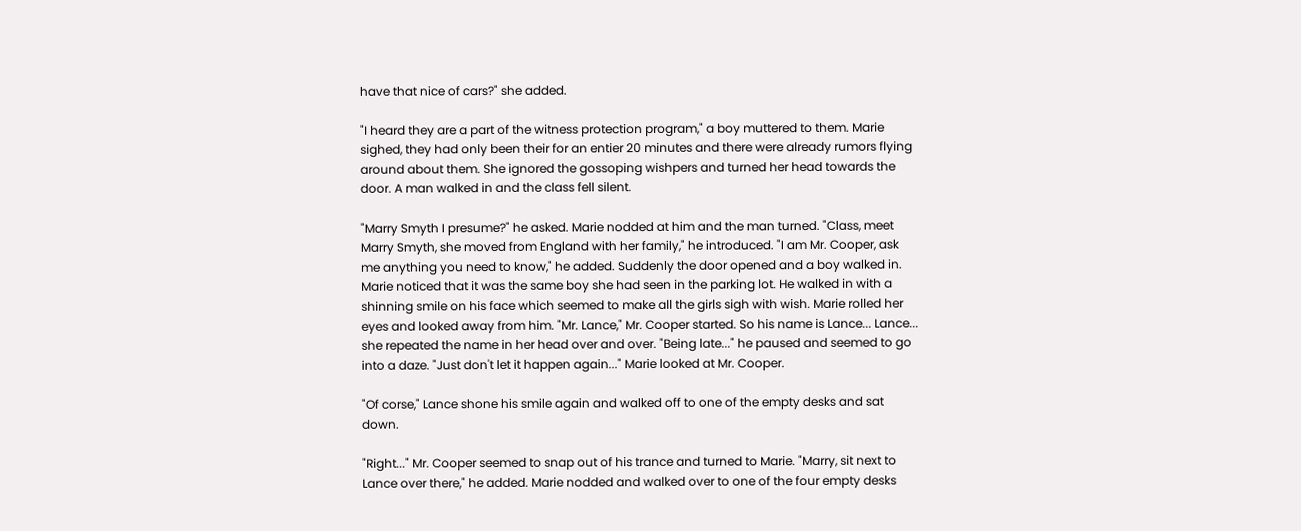have that nice of cars?" she added.

"I heard they are a part of the witness protection program," a boy muttered to them. Marie sighed, they had only been their for an entier 20 minutes and there were already rumors flying around about them. She ignored the gossoping wishpers and turned her head towards the door. A man walked in and the class fell silent.

"Marry Smyth I presume?" he asked. Marie nodded at him and the man turned. "Class, meet Marry Smyth, she moved from England with her family," he introduced. "I am Mr. Cooper, ask me anything you need to know," he added. Suddenly the door opened and a boy walked in. Marie noticed that it was the same boy she had seen in the parking lot. He walked in with a shinning smile on his face which seemed to make all the girls sigh with wish. Marie rolled her eyes and looked away from him. "Mr. Lance," Mr. Cooper started. So his name is Lance... Lance... she repeated the name in her head over and over. "Being late..." he paused and seemed to go into a daze. "Just don't let it happen again..." Marie looked at Mr. Cooper.

"Of corse," Lance shone his smile again and walked off to one of the empty desks and sat down.

"Right..." Mr. Cooper seemed to snap out of his trance and turned to Marie. "Marry, sit next to Lance over there," he added. Marie nodded and walked over to one of the four empty desks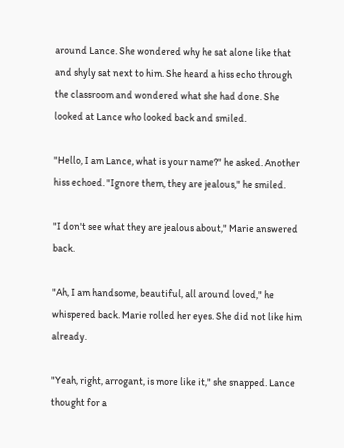around Lance. She wondered why he sat alone like that and shyly sat next to him. She heard a hiss echo through the classroom and wondered what she had done. She looked at Lance who looked back and smiled.

"Hello, I am Lance, what is your name?" he asked. Another hiss echoed. "Ignore them, they are jealous," he smiled.

"I don't see what they are jealous about," Marie answered back.

"Ah, I am handsome, beautiful, all around loved," he whispered back. Marie rolled her eyes. She did not like him already.

"Yeah, right, arrogant, is more like it," she snapped. Lance thought for a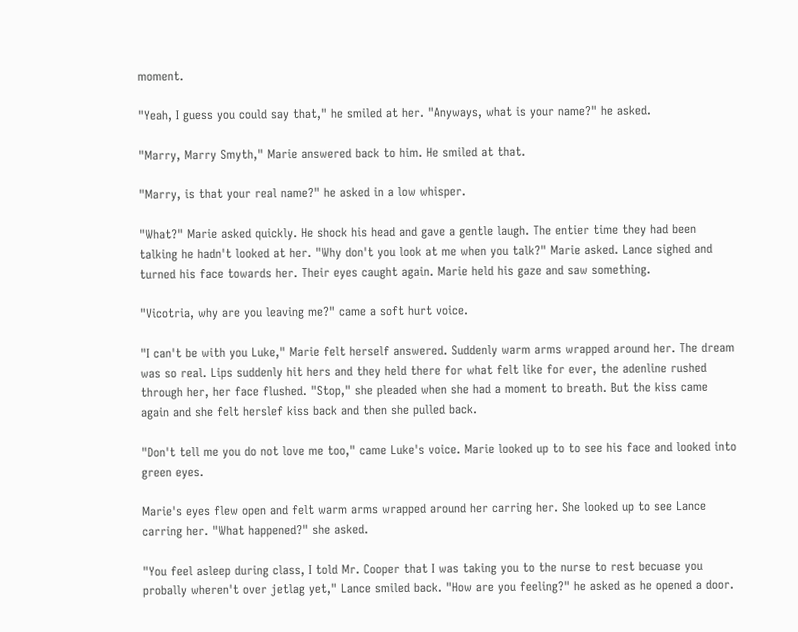moment.

"Yeah, I guess you could say that," he smiled at her. "Anyways, what is your name?" he asked.

"Marry, Marry Smyth," Marie answered back to him. He smiled at that.

"Marry, is that your real name?" he asked in a low whisper.

"What?" Marie asked quickly. He shock his head and gave a gentle laugh. The entier time they had been talking he hadn't looked at her. "Why don't you look at me when you talk?" Marie asked. Lance sighed and turned his face towards her. Their eyes caught again. Marie held his gaze and saw something.

"Vicotria, why are you leaving me?" came a soft hurt voice.

"I can't be with you Luke," Marie felt herself answered. Suddenly warm arms wrapped around her. The dream was so real. Lips suddenly hit hers and they held there for what felt like for ever, the adenline rushed through her, her face flushed. "Stop," she pleaded when she had a moment to breath. But the kiss came again and she felt herslef kiss back and then she pulled back.

"Don't tell me you do not love me too," came Luke's voice. Marie looked up to to see his face and looked into green eyes.

Marie's eyes flew open and felt warm arms wrapped around her carring her. She looked up to see Lance carring her. "What happened?" she asked.

"You feel asleep during class, I told Mr. Cooper that I was taking you to the nurse to rest becuase you probally wheren't over jetlag yet," Lance smiled back. "How are you feeling?" he asked as he opened a door.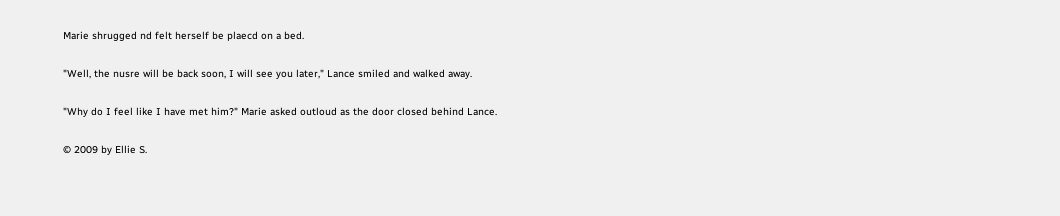Marie shrugged nd felt herself be plaecd on a bed.

"Well, the nusre will be back soon, I will see you later," Lance smiled and walked away.

"Why do I feel like I have met him?" Marie asked outloud as the door closed behind Lance.

© 2009 by Ellie S.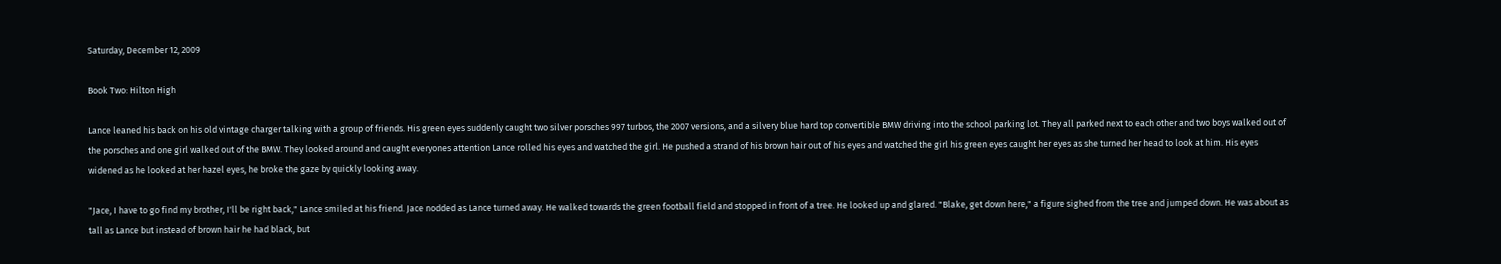Saturday, December 12, 2009

Book Two: Hilton High

Lance leaned his back on his old vintage charger talking with a group of friends. His green eyes suddenly caught two silver porsches 997 turbos, the 2007 versions, and a silvery blue hard top convertible BMW driving into the school parking lot. They all parked next to each other and two boys walked out of the porsches and one girl walked out of the BMW. They looked around and caught everyones attention Lance rolled his eyes and watched the girl. He pushed a strand of his brown hair out of his eyes and watched the girl his green eyes caught her eyes as she turned her head to look at him. His eyes widened as he looked at her hazel eyes, he broke the gaze by quickly looking away.

"Jace, I have to go find my brother, I'll be right back," Lance smiled at his friend. Jace nodded as Lance turned away. He walked towards the green football field and stopped in front of a tree. He looked up and glared. "Blake, get down here," a figure sighed from the tree and jumped down. He was about as tall as Lance but instead of brown hair he had black, but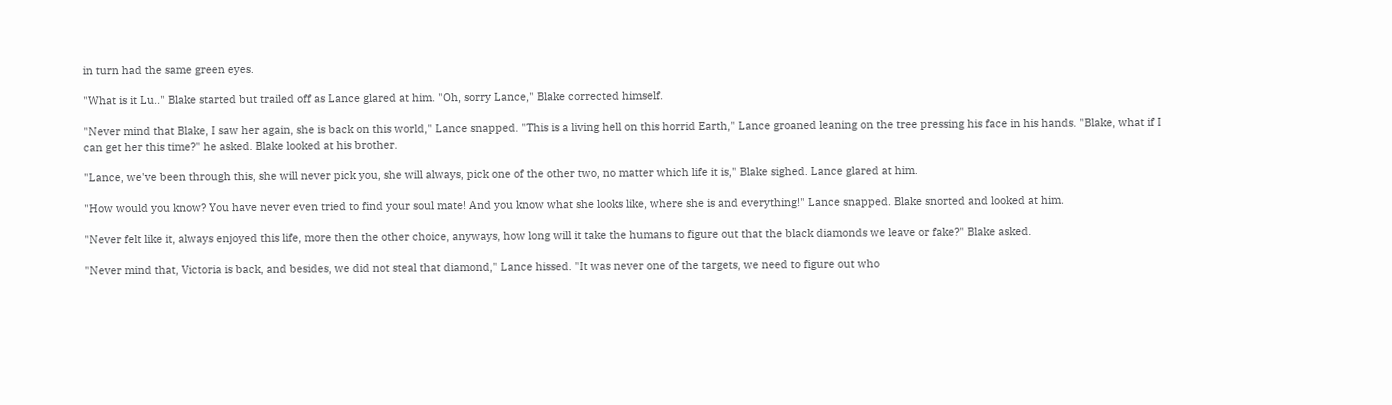in turn had the same green eyes.

"What is it Lu.." Blake started but trailed off as Lance glared at him. "Oh, sorry Lance," Blake corrected himself.

"Never mind that Blake, I saw her again, she is back on this world," Lance snapped. "This is a living hell on this horrid Earth," Lance groaned leaning on the tree pressing his face in his hands. "Blake, what if I can get her this time?" he asked. Blake looked at his brother.

"Lance, we've been through this, she will never pick you, she will always, pick one of the other two, no matter which life it is," Blake sighed. Lance glared at him.

"How would you know? You have never even tried to find your soul mate! And you know what she looks like, where she is and everything!" Lance snapped. Blake snorted and looked at him.

"Never felt like it, always enjoyed this life, more then the other choice, anyways, how long will it take the humans to figure out that the black diamonds we leave or fake?" Blake asked.

"Never mind that, Victoria is back, and besides, we did not steal that diamond," Lance hissed. "It was never one of the targets, we need to figure out who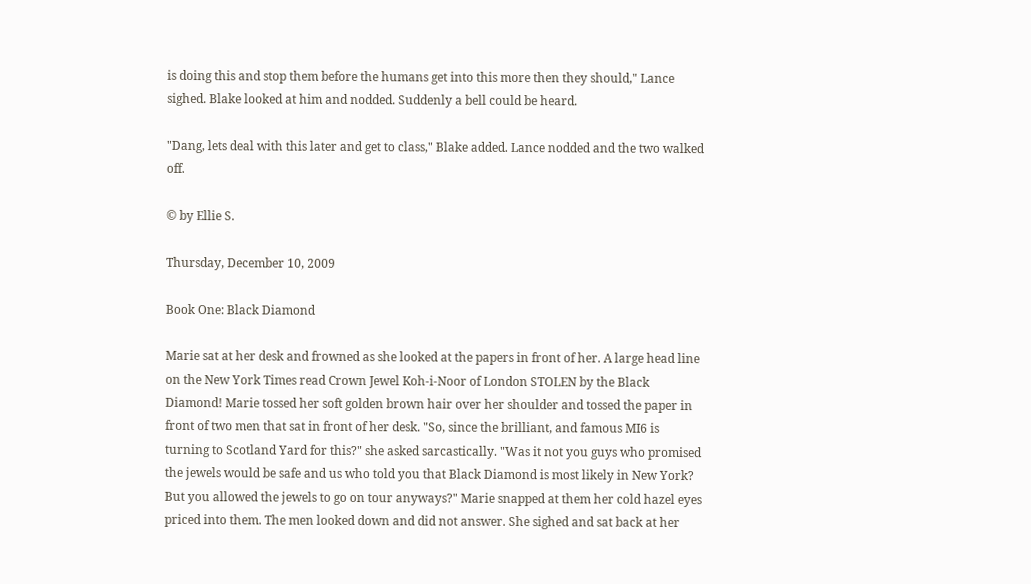is doing this and stop them before the humans get into this more then they should," Lance sighed. Blake looked at him and nodded. Suddenly a bell could be heard.

"Dang, lets deal with this later and get to class," Blake added. Lance nodded and the two walked off.

© by Ellie S.

Thursday, December 10, 2009

Book One: Black Diamond

Marie sat at her desk and frowned as she looked at the papers in front of her. A large head line on the New York Times read Crown Jewel Koh-i-Noor of London STOLEN by the Black Diamond! Marie tossed her soft golden brown hair over her shoulder and tossed the paper in front of two men that sat in front of her desk. "So, since the brilliant, and famous MI6 is turning to Scotland Yard for this?" she asked sarcastically. "Was it not you guys who promised the jewels would be safe and us who told you that Black Diamond is most likely in New York? But you allowed the jewels to go on tour anyways?" Marie snapped at them her cold hazel eyes priced into them. The men looked down and did not answer. She sighed and sat back at her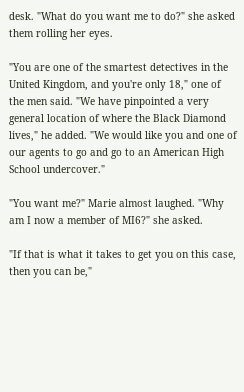desk. "What do you want me to do?" she asked them rolling her eyes.

"You are one of the smartest detectives in the United Kingdom, and you're only 18," one of the men said. "We have pinpointed a very general location of where the Black Diamond lives," he added. "We would like you and one of our agents to go and go to an American High School undercover."

"You want me?" Marie almost laughed. "Why am I now a member of MI6?" she asked.

"If that is what it takes to get you on this case, then you can be,"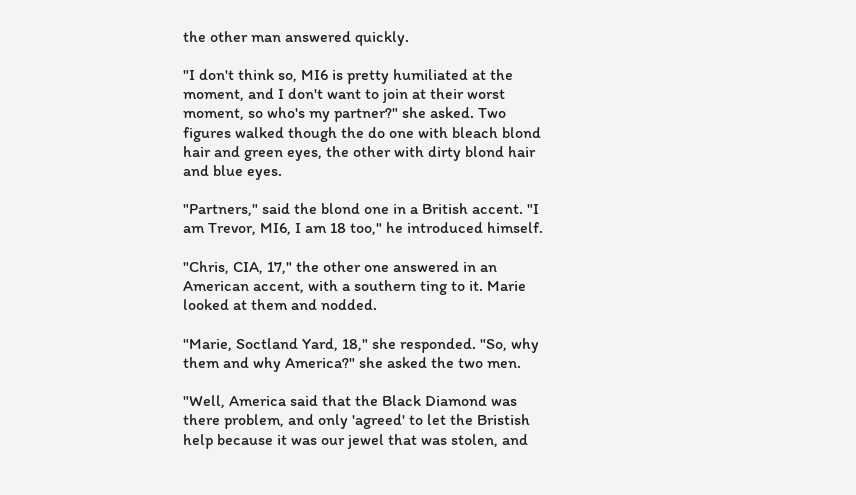the other man answered quickly.

"I don't think so, MI6 is pretty humiliated at the moment, and I don't want to join at their worst moment, so who's my partner?" she asked. Two figures walked though the do one with bleach blond hair and green eyes, the other with dirty blond hair and blue eyes.

"Partners," said the blond one in a British accent. "I am Trevor, MI6, I am 18 too," he introduced himself.

"Chris, CIA, 17," the other one answered in an American accent, with a southern ting to it. Marie looked at them and nodded.

"Marie, Soctland Yard, 18," she responded. "So, why them and why America?" she asked the two men.

"Well, America said that the Black Diamond was there problem, and only 'agreed' to let the Bristish help because it was our jewel that was stolen, and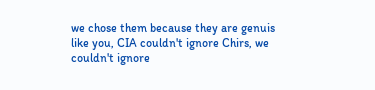we chose them because they are genuis like you, CIA couldn't ignore Chirs, we couldn't ignore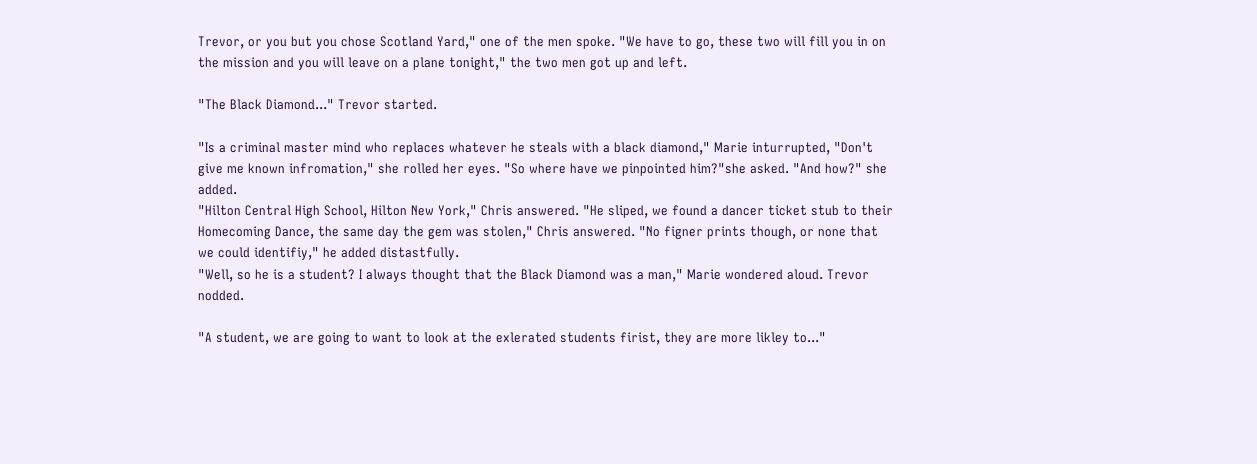Trevor, or you but you chose Scotland Yard," one of the men spoke. "We have to go, these two will fill you in on the mission and you will leave on a plane tonight," the two men got up and left.

"The Black Diamond..." Trevor started.

"Is a criminal master mind who replaces whatever he steals with a black diamond," Marie inturrupted, "Don't give me known infromation," she rolled her eyes. "So where have we pinpointed him?"she asked. "And how?" she added.
"Hilton Central High School, Hilton New York," Chris answered. "He sliped, we found a dancer ticket stub to their Homecoming Dance, the same day the gem was stolen," Chris answered. "No figner prints though, or none that we could identifiy," he added distastfully.
"Well, so he is a student? I always thought that the Black Diamond was a man," Marie wondered aloud. Trevor nodded.

"A student, we are going to want to look at the exlerated students firist, they are more likley to..."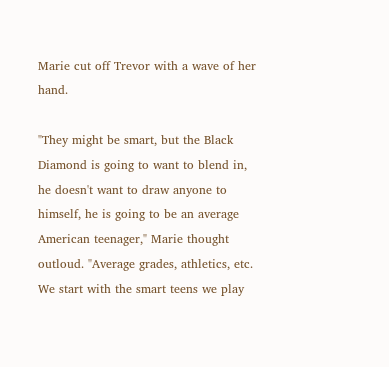Marie cut off Trevor with a wave of her hand.

"They might be smart, but the Black Diamond is going to want to blend in, he doesn't want to draw anyone to himself, he is going to be an average American teenager," Marie thought outloud. "Average grades, athletics, etc. We start with the smart teens we play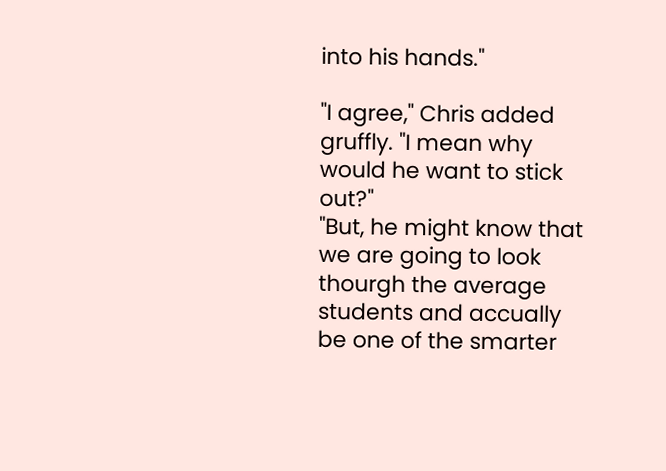into his hands."

"I agree," Chris added gruffly. "I mean why would he want to stick out?"
"But, he might know that we are going to look thourgh the average students and accually be one of the smarter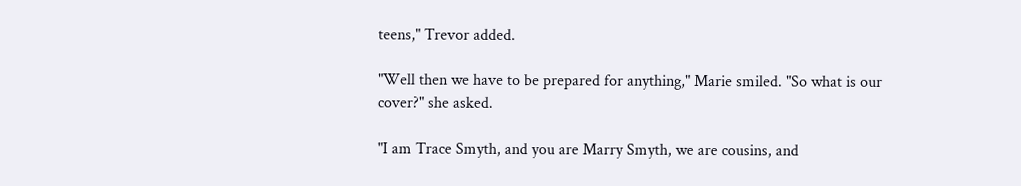teens," Trevor added.

"Well then we have to be prepared for anything," Marie smiled. "So what is our cover?" she asked.

"I am Trace Smyth, and you are Marry Smyth, we are cousins, and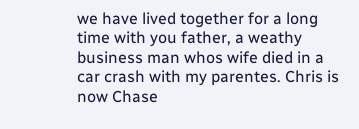we have lived together for a long time with you father, a weathy business man whos wife died in a car crash with my parentes. Chris is now Chase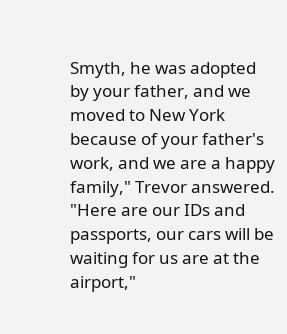Smyth, he was adopted by your father, and we moved to New York because of your father's work, and we are a happy family," Trevor answered. "Here are our IDs and passports, our cars will be waiting for us are at the airport,"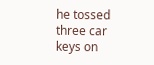he tossed three car keys on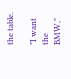the table.

"I want the BMW,"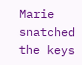Marie snatched the keys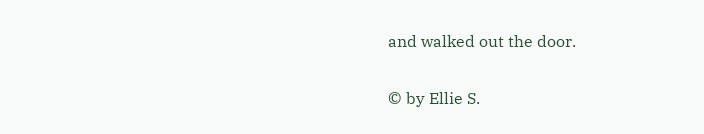and walked out the door.

© by Ellie S.